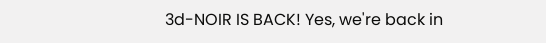3d-NOIR IS BACK! Yes, we're back in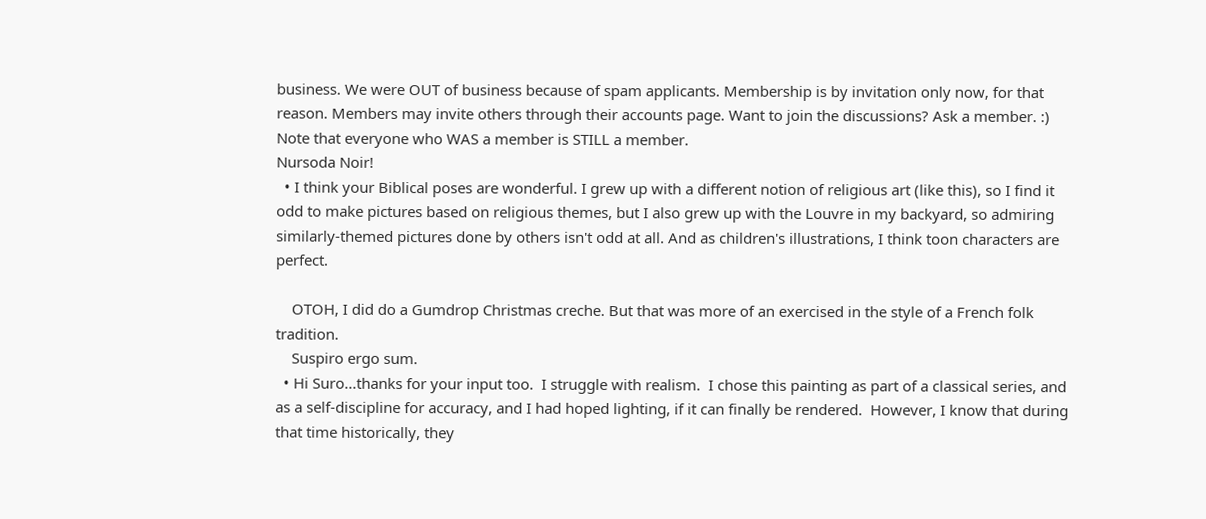business. We were OUT of business because of spam applicants. Membership is by invitation only now, for that reason. Members may invite others through their accounts page. Want to join the discussions? Ask a member. :) Note that everyone who WAS a member is STILL a member.
Nursoda Noir!
  • I think your Biblical poses are wonderful. I grew up with a different notion of religious art (like this), so I find it odd to make pictures based on religious themes, but I also grew up with the Louvre in my backyard, so admiring similarly-themed pictures done by others isn't odd at all. And as children's illustrations, I think toon characters are perfect.

    OTOH, I did do a Gumdrop Christmas creche. But that was more of an exercised in the style of a French folk tradition.
    Suspiro ergo sum.
  • Hi Suro...thanks for your input too.  I struggle with realism.  I chose this painting as part of a classical series, and as a self-discipline for accuracy, and I had hoped lighting, if it can finally be rendered.  However, I know that during that time historically, they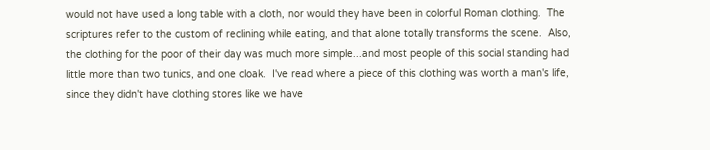would not have used a long table with a cloth, nor would they have been in colorful Roman clothing.  The scriptures refer to the custom of reclining while eating, and that alone totally transforms the scene.  Also, the clothing for the poor of their day was much more simple...and most people of this social standing had little more than two tunics, and one cloak.  I've read where a piece of this clothing was worth a man's life, since they didn't have clothing stores like we have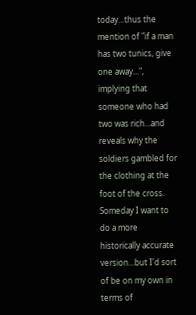today...thus the mention of "if a man has two tunics, give one away...", implying that someone who had two was rich...and reveals why the soldiers gambled for the clothing at the foot of the cross.  Someday I want to do a more historically accurate version...but I'd sort of be on my own in terms of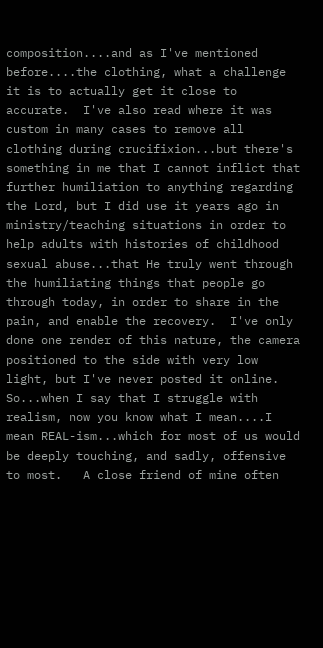composition....and as I've mentioned before....the clothing, what a challenge it is to actually get it close to accurate.  I've also read where it was custom in many cases to remove all clothing during crucifixion...but there's something in me that I cannot inflict that further humiliation to anything regarding the Lord, but I did use it years ago in ministry/teaching situations in order to help adults with histories of childhood sexual abuse...that He truly went through the humiliating things that people go through today, in order to share in the pain, and enable the recovery.  I've only done one render of this nature, the camera positioned to the side with very low light, but I've never posted it online.   So...when I say that I struggle with realism, now you know what I mean....I mean REAL-ism...which for most of us would be deeply touching, and sadly, offensive to most.   A close friend of mine often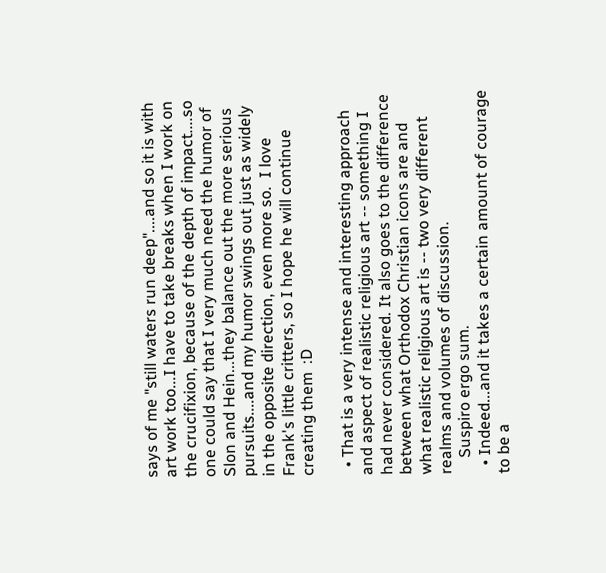says of me "still waters run deep"....and so it is with art work too...I have to take breaks when I work on the crucifixion, because of the depth of impact....so one could say that I very much need the humor of Slon and Hein...they balance out the more serious pursuits....and my humor swings out just as widely in the opposite direction, even more so.  I love Frank's little critters, so I hope he will continue creating them  :D

  • That is a very intense and interesting approach and aspect of realistic religious art -- something I had never considered. It also goes to the difference between what Orthodox Christian icons are and what realistic religious art is -- two very different realms and volumes of discussion.
    Suspiro ergo sum.
  • Indeed...and it takes a certain amount of courage to be a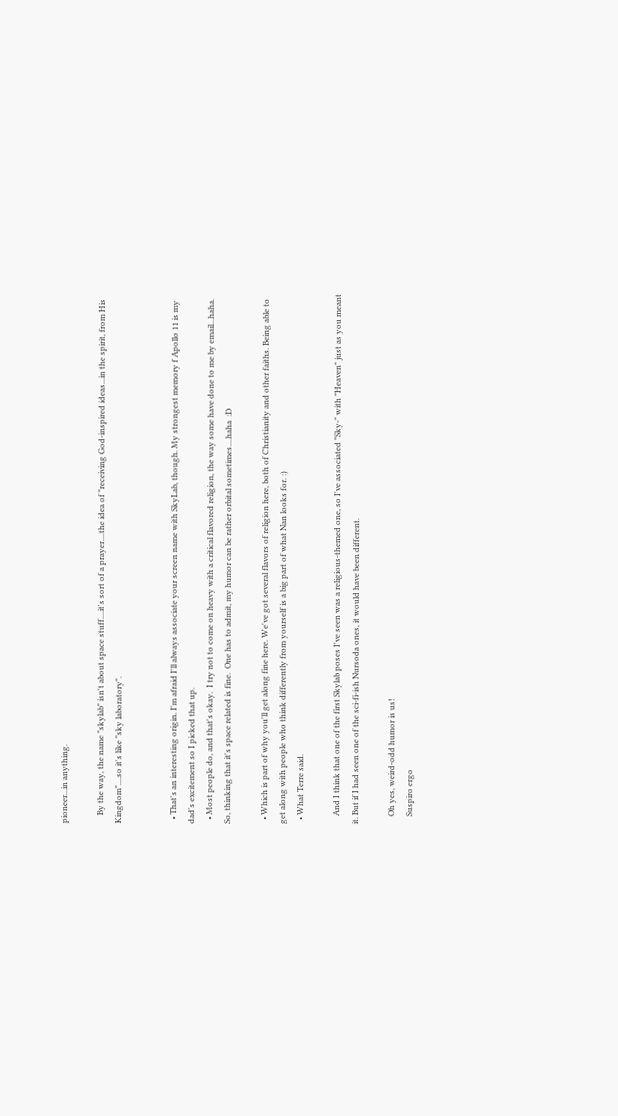pioneer...in anything.

    By the way, the name "skylab" isn't about space stuff....it's sort of a prayer....the idea of "receiving God-inspired ideas...in the spirit, from His Kingdom"....so it's like "sky laboratory".


  • That's an interesting origin. I'm afraid I'll always associate your screen name with SkyLab, though. My strongest memory f Apollo 11 is my dad's excitement so I picked that up.
  • Most people do, and that's okay.  I try not to come on heavy with a critical flavored religion, the way some have done to me by email...haha.  So, thinking that it's space related is fine.  One has to admit, my humor can be rather orbital sometimes....haha  :D

  • Which is part of why you'll get along fine here. We've got several flavors of religion here, both of Christianity and other faiths. Being able to get along with people who think differently from yourself is a big part of what Nan looks for. :)
  • What Terre said.

    And I think that one of the first Skylab poses I've seen was a religious-themed one, so I've associated "Sky-" with "Heaven" just as you meant it. But if I had seen one of the sci-fi-ish Nursoda ones, it would have been different.

    Oh yes, weird-odd humor is us!
    Suspiro ergo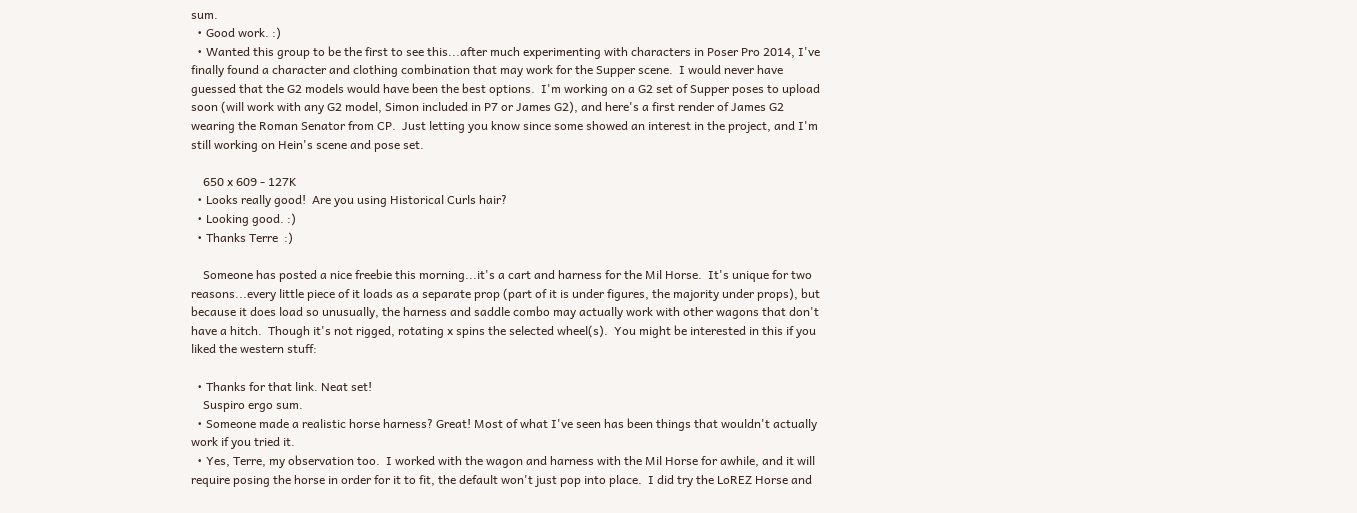sum.
  • Good work. :)
  • Wanted this group to be the first to see this...after much experimenting with characters in Poser Pro 2014, I've finally found a character and clothing combination that may work for the Supper scene.  I would never have guessed that the G2 models would have been the best options.  I'm working on a G2 set of Supper poses to upload soon (will work with any G2 model, Simon included in P7 or James G2), and here's a first render of James G2 wearing the Roman Senator from CP.  Just letting you know since some showed an interest in the project, and I'm still working on Hein's scene and pose set.

    650 x 609 - 127K
  • Looks really good!  Are you using Historical Curls hair?
  • Looking good. :)
  • Thanks Terre  :)

    Someone has posted a nice freebie this morning...it's a cart and harness for the Mil Horse.  It's unique for two reasons...every little piece of it loads as a separate prop (part of it is under figures, the majority under props), but because it does load so unusually, the harness and saddle combo may actually work with other wagons that don't have a hitch.  Though it's not rigged, rotating x spins the selected wheel(s).  You might be interested in this if you liked the western stuff:

  • Thanks for that link. Neat set!
    Suspiro ergo sum.
  • Someone made a realistic horse harness? Great! Most of what I've seen has been things that wouldn't actually work if you tried it.
  • Yes, Terre, my observation too.  I worked with the wagon and harness with the Mil Horse for awhile, and it will require posing the horse in order for it to fit, the default won't just pop into place.  I did try the LoREZ Horse and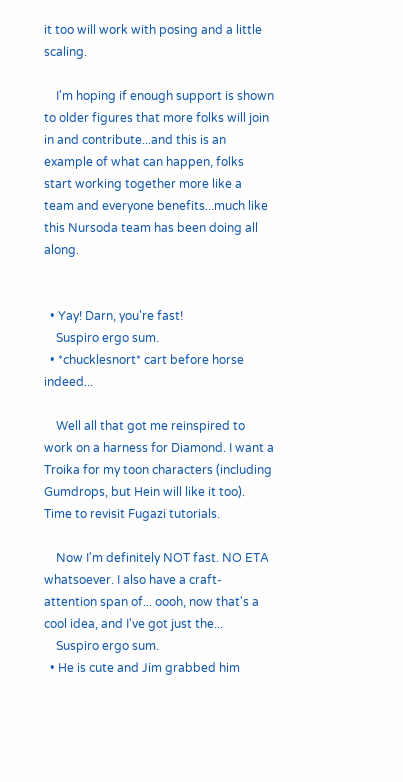it too will work with posing and a little scaling.

    I'm hoping if enough support is shown to older figures that more folks will join in and contribute...and this is an example of what can happen, folks start working together more like a team and everyone benefits...much like this Nursoda team has been doing all along.


  • Yay! Darn, you're fast!
    Suspiro ergo sum.
  • *chucklesnort* cart before horse indeed...

    Well all that got me reinspired to work on a harness for Diamond. I want a Troika for my toon characters (including Gumdrops, but Hein will like it too). Time to revisit Fugazi tutorials.

    Now I'm definitely NOT fast. NO ETA whatsoever. I also have a craft-attention span of... oooh, now that's a cool idea, and I've got just the...
    Suspiro ergo sum.
  • He is cute and Jim grabbed him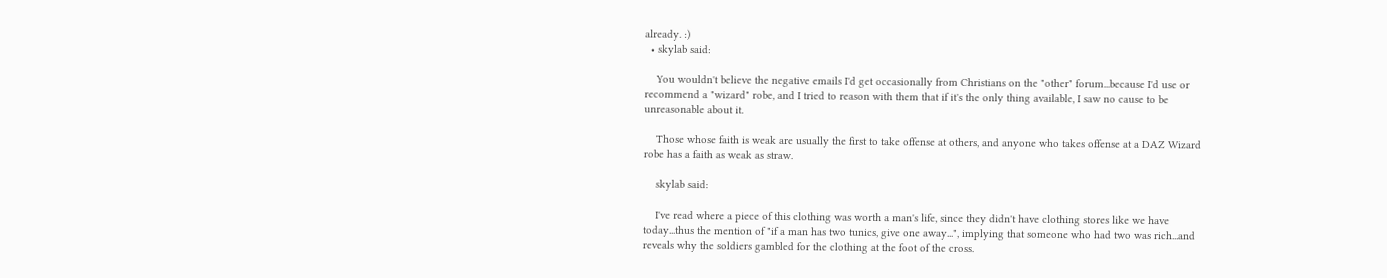already. :)
  • skylab said:

    You wouldn't believe the negative emails I'd get occasionally from Christians on the "other" forum...because I'd use or recommend a "wizard" robe, and I tried to reason with them that if it's the only thing available, I saw no cause to be unreasonable about it.

    Those whose faith is weak are usually the first to take offense at others, and anyone who takes offense at a DAZ Wizard robe has a faith as weak as straw.

    skylab said:

    I've read where a piece of this clothing was worth a man's life, since they didn't have clothing stores like we have today...thus the mention of "if a man has two tunics, give one away...", implying that someone who had two was rich...and reveals why the soldiers gambled for the clothing at the foot of the cross.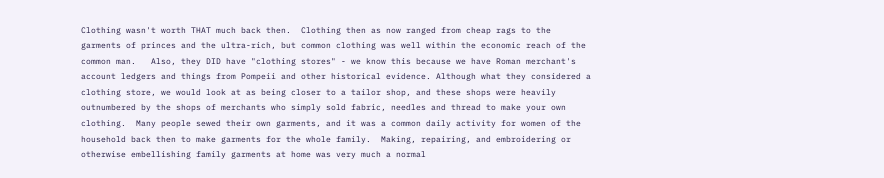Clothing wasn't worth THAT much back then.  Clothing then as now ranged from cheap rags to the garments of princes and the ultra-rich, but common clothing was well within the economic reach of the common man.   Also, they DID have "clothing stores" - we know this because we have Roman merchant's account ledgers and things from Pompeii and other historical evidence. Although what they considered a clothing store, we would look at as being closer to a tailor shop, and these shops were heavily outnumbered by the shops of merchants who simply sold fabric, needles and thread to make your own clothing.  Many people sewed their own garments, and it was a common daily activity for women of the household back then to make garments for the whole family.  Making, repairing, and embroidering or otherwise embellishing family garments at home was very much a normal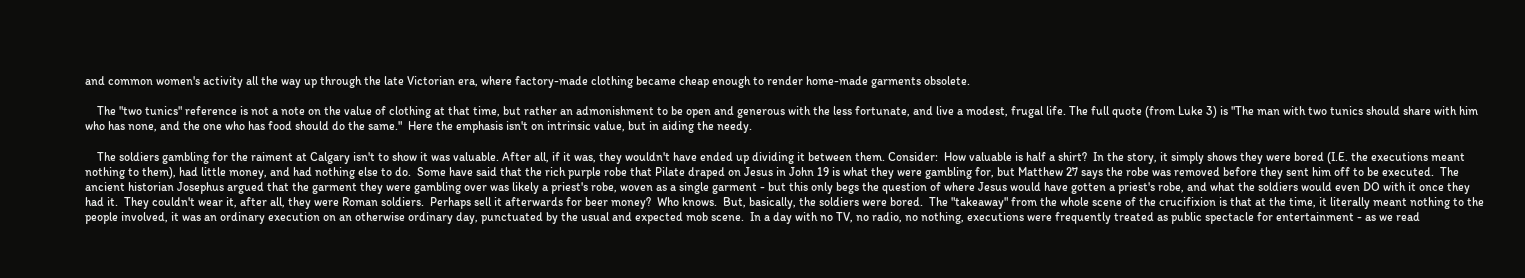and common women's activity all the way up through the late Victorian era, where factory-made clothing became cheap enough to render home-made garments obsolete.

    The "two tunics" reference is not a note on the value of clothing at that time, but rather an admonishment to be open and generous with the less fortunate, and live a modest, frugal life. The full quote (from Luke 3) is "The man with two tunics should share with him who has none, and the one who has food should do the same."  Here the emphasis isn't on intrinsic value, but in aiding the needy.

    The soldiers gambling for the raiment at Calgary isn't to show it was valuable. After all, if it was, they wouldn't have ended up dividing it between them. Consider:  How valuable is half a shirt?  In the story, it simply shows they were bored (I.E. the executions meant nothing to them), had little money, and had nothing else to do.  Some have said that the rich purple robe that Pilate draped on Jesus in John 19 is what they were gambling for, but Matthew 27 says the robe was removed before they sent him off to be executed.  The ancient historian Josephus argued that the garment they were gambling over was likely a priest's robe, woven as a single garment - but this only begs the question of where Jesus would have gotten a priest's robe, and what the soldiers would even DO with it once they had it.  They couldn't wear it, after all, they were Roman soldiers.  Perhaps sell it afterwards for beer money?  Who knows.  But, basically, the soldiers were bored.  The "takeaway" from the whole scene of the crucifixion is that at the time, it literally meant nothing to the people involved, it was an ordinary execution on an otherwise ordinary day, punctuated by the usual and expected mob scene.  In a day with no TV, no radio, no nothing, executions were frequently treated as public spectacle for entertainment - as we read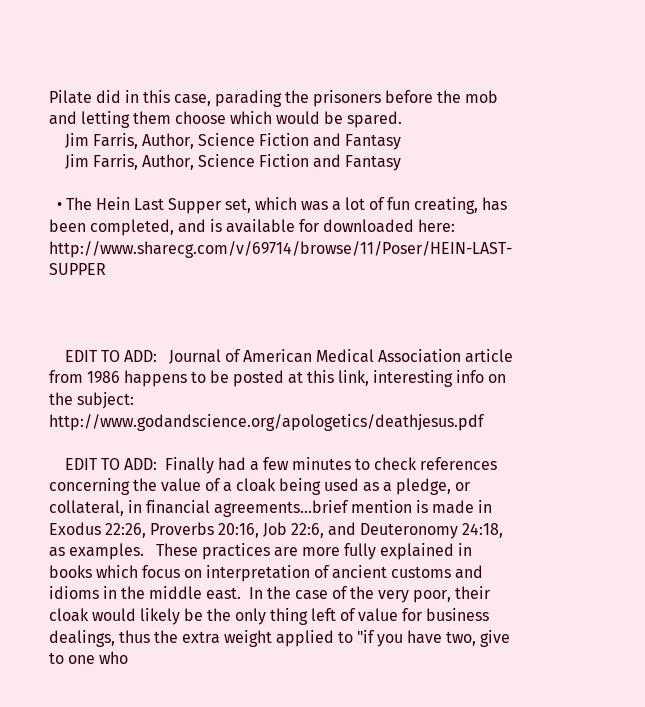Pilate did in this case, parading the prisoners before the mob and letting them choose which would be spared.
    Jim Farris, Author, Science Fiction and Fantasy
    Jim Farris, Author, Science Fiction and Fantasy

  • The Hein Last Supper set, which was a lot of fun creating, has been completed, and is available for downloaded here:    http://www.sharecg.com/v/69714/browse/11/Poser/HEIN-LAST-SUPPER



    EDIT TO ADD:   Journal of American Medical Association article from 1986 happens to be posted at this link, interesting info on the subject:  http://www.godandscience.org/apologetics/deathjesus.pdf

    EDIT TO ADD:  Finally had a few minutes to check references concerning the value of a cloak being used as a pledge, or collateral, in financial agreements...brief mention is made in Exodus 22:26, Proverbs 20:16, Job 22:6, and Deuteronomy 24:18, as examples.   These practices are more fully explained in books which focus on interpretation of ancient customs and idioms in the middle east.  In the case of the very poor, their cloak would likely be the only thing left of value for business dealings, thus the extra weight applied to "if you have two, give to one who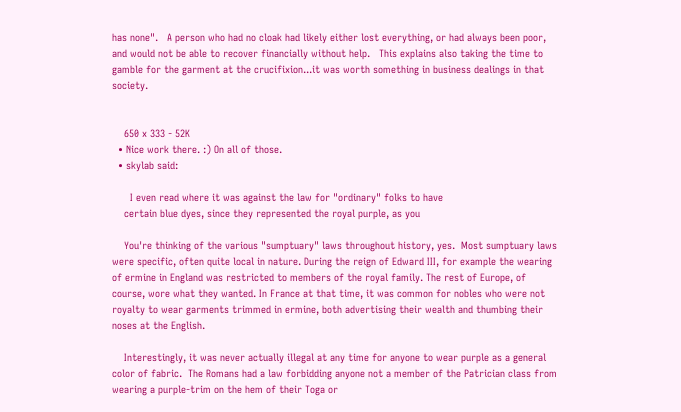has none".   A person who had no cloak had likely either lost everything, or had always been poor, and would not be able to recover financially without help.   This explains also taking the time to gamble for the garment at the crucifixion...it was worth something in business dealings in that society.


    650 x 333 - 52K
  • Nice work there. :) On all of those.
  • skylab said:

      I even read where it was against the law for "ordinary" folks to have
    certain blue dyes, since they represented the royal purple, as you

    You're thinking of the various "sumptuary" laws throughout history, yes.  Most sumptuary laws were specific, often quite local in nature. During the reign of Edward III, for example the wearing of ermine in England was restricted to members of the royal family. The rest of Europe, of course, wore what they wanted. In France at that time, it was common for nobles who were not royalty to wear garments trimmed in ermine, both advertising their wealth and thumbing their noses at the English.

    Interestingly, it was never actually illegal at any time for anyone to wear purple as a general color of fabric.  The Romans had a law forbidding anyone not a member of the Patrician class from wearing a purple-trim on the hem of their Toga or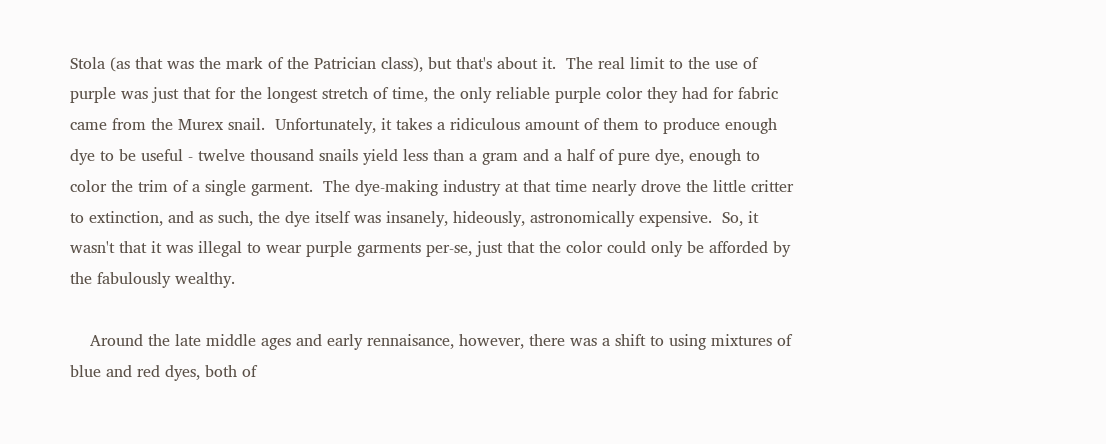Stola (as that was the mark of the Patrician class), but that's about it.  The real limit to the use of purple was just that for the longest stretch of time, the only reliable purple color they had for fabric came from the Murex snail.  Unfortunately, it takes a ridiculous amount of them to produce enough dye to be useful - twelve thousand snails yield less than a gram and a half of pure dye, enough to color the trim of a single garment.  The dye-making industry at that time nearly drove the little critter to extinction, and as such, the dye itself was insanely, hideously, astronomically expensive.  So, it wasn't that it was illegal to wear purple garments per-se, just that the color could only be afforded by the fabulously wealthy.

    Around the late middle ages and early rennaisance, however, there was a shift to using mixtures of blue and red dyes, both of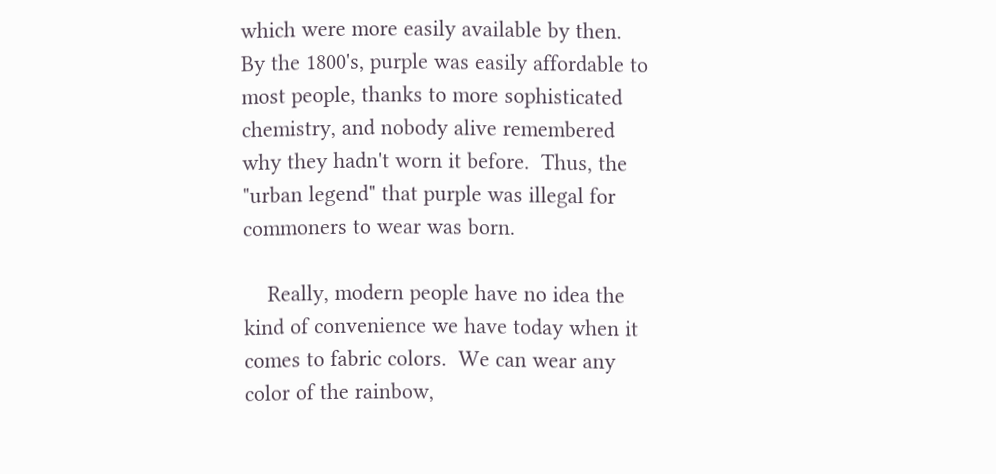which were more easily available by then.  By the 1800's, purple was easily affordable to most people, thanks to more sophisticated chemistry, and nobody alive remembered why they hadn't worn it before.  Thus, the "urban legend" that purple was illegal for commoners to wear was born.

    Really, modern people have no idea the kind of convenience we have today when it comes to fabric colors.  We can wear any color of the rainbow,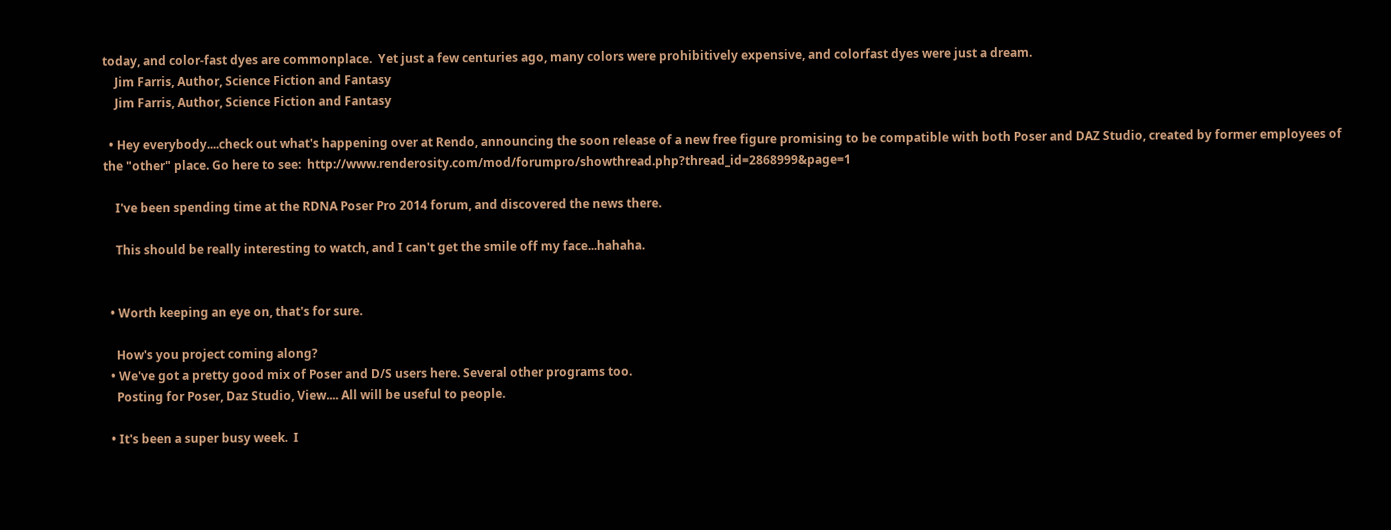today, and color-fast dyes are commonplace.  Yet just a few centuries ago, many colors were prohibitively expensive, and colorfast dyes were just a dream.
    Jim Farris, Author, Science Fiction and Fantasy
    Jim Farris, Author, Science Fiction and Fantasy

  • Hey everybody....check out what's happening over at Rendo, announcing the soon release of a new free figure promising to be compatible with both Poser and DAZ Studio, created by former employees of the "other" place. Go here to see:  http://www.renderosity.com/mod/forumpro/showthread.php?thread_id=2868999&page=1

    I've been spending time at the RDNA Poser Pro 2014 forum, and discovered the news there.

    This should be really interesting to watch, and I can't get the smile off my face...hahaha.


  • Worth keeping an eye on, that's for sure.

    How's you project coming along?
  • We've got a pretty good mix of Poser and D/S users here. Several other programs too.
    Posting for Poser, Daz Studio, View.... All will be useful to people.

  • It's been a super busy week.  I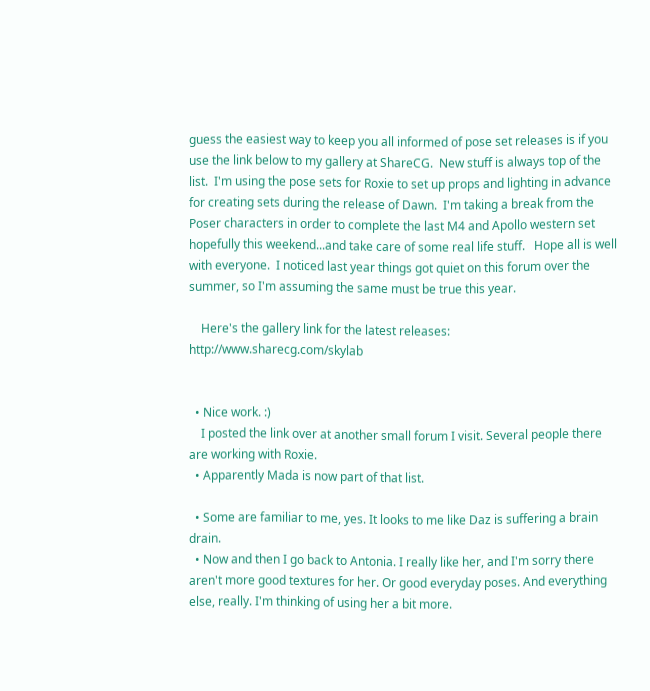guess the easiest way to keep you all informed of pose set releases is if you use the link below to my gallery at ShareCG.  New stuff is always top of the list.  I'm using the pose sets for Roxie to set up props and lighting in advance for creating sets during the release of Dawn.  I'm taking a break from the Poser characters in order to complete the last M4 and Apollo western set hopefully this weekend...and take care of some real life stuff.   Hope all is well with everyone.  I noticed last year things got quiet on this forum over the summer, so I'm assuming the same must be true this year.

    Here's the gallery link for the latest releases:   http://www.sharecg.com/skylab


  • Nice work. :)
    I posted the link over at another small forum I visit. Several people there are working with Roxie.
  • Apparently Mada is now part of that list.

  • Some are familiar to me, yes. It looks to me like Daz is suffering a brain drain.
  • Now and then I go back to Antonia. I really like her, and I'm sorry there aren't more good textures for her. Or good everyday poses. And everything else, really. I'm thinking of using her a bit more.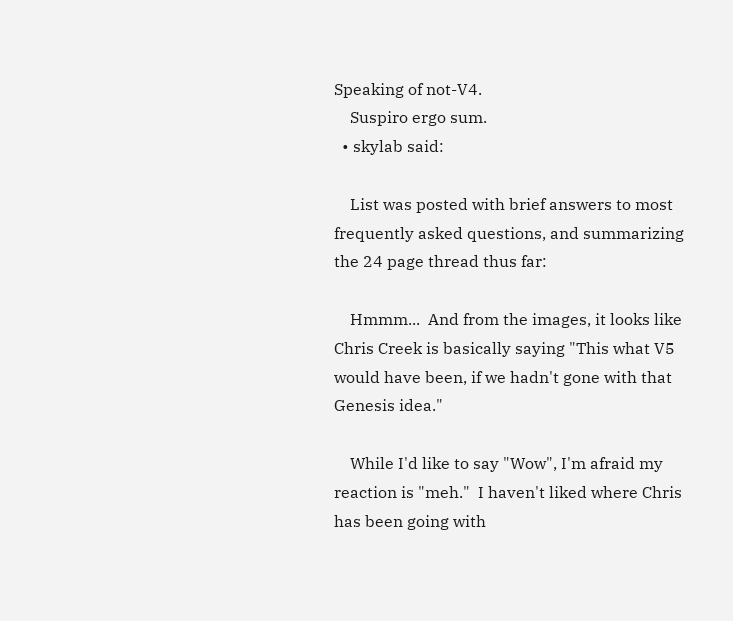Speaking of not-V4.
    Suspiro ergo sum.
  • skylab said:

    List was posted with brief answers to most frequently asked questions, and summarizing the 24 page thread thus far:

    Hmmm...  And from the images, it looks like Chris Creek is basically saying "This what V5 would have been, if we hadn't gone with that Genesis idea."

    While I'd like to say "Wow", I'm afraid my reaction is "meh."  I haven't liked where Chris has been going with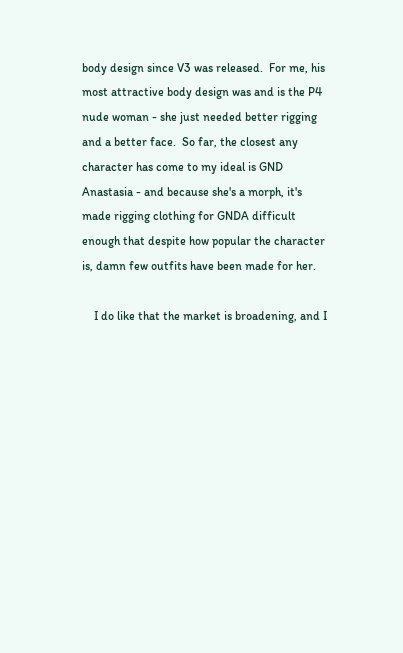body design since V3 was released.  For me, his most attractive body design was and is the P4 nude woman - she just needed better rigging and a better face.  So far, the closest any character has come to my ideal is GND Anastasia - and because she's a morph, it's made rigging clothing for GNDA difficult enough that despite how popular the character is, damn few outfits have been made for her.

    I do like that the market is broadening, and I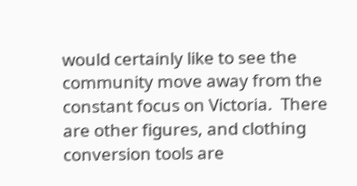would certainly like to see the community move away from the constant focus on Victoria.  There are other figures, and clothing conversion tools are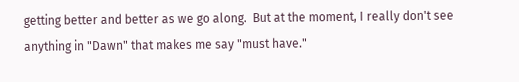getting better and better as we go along.  But at the moment, I really don't see anything in "Dawn" that makes me say "must have."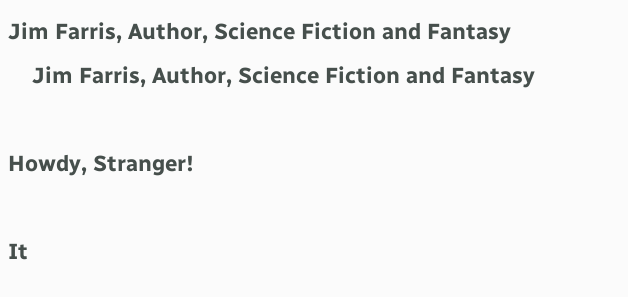Jim Farris, Author, Science Fiction and Fantasy
    Jim Farris, Author, Science Fiction and Fantasy

Howdy, Stranger!

It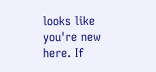looks like you're new here. If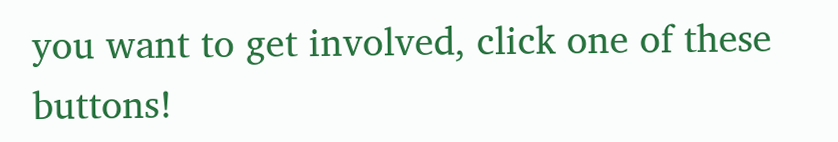you want to get involved, click one of these buttons!